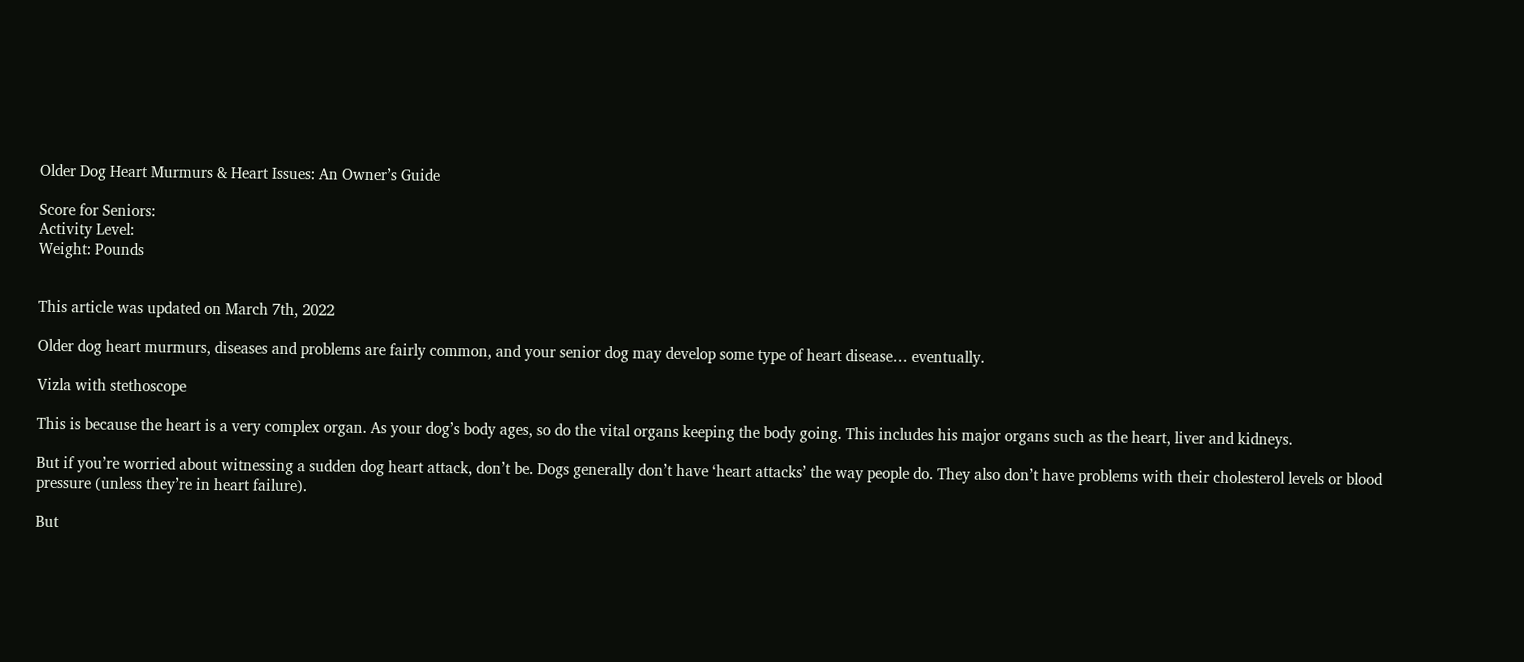Older Dog Heart Murmurs & Heart Issues: An Owner’s Guide

Score for Seniors:
Activity Level:
Weight: Pounds


This article was updated on March 7th, 2022

Older dog heart murmurs, diseases and problems are fairly common, and your senior dog may develop some type of heart disease… eventually.

Vizla with stethoscope

This is because the heart is a very complex organ. As your dog’s body ages, so do the vital organs keeping the body going. This includes his major organs such as the heart, liver and kidneys.

But if you’re worried about witnessing a sudden dog heart attack, don’t be. Dogs generally don’t have ‘heart attacks’ the way people do. They also don’t have problems with their cholesterol levels or blood pressure (unless they’re in heart failure).

But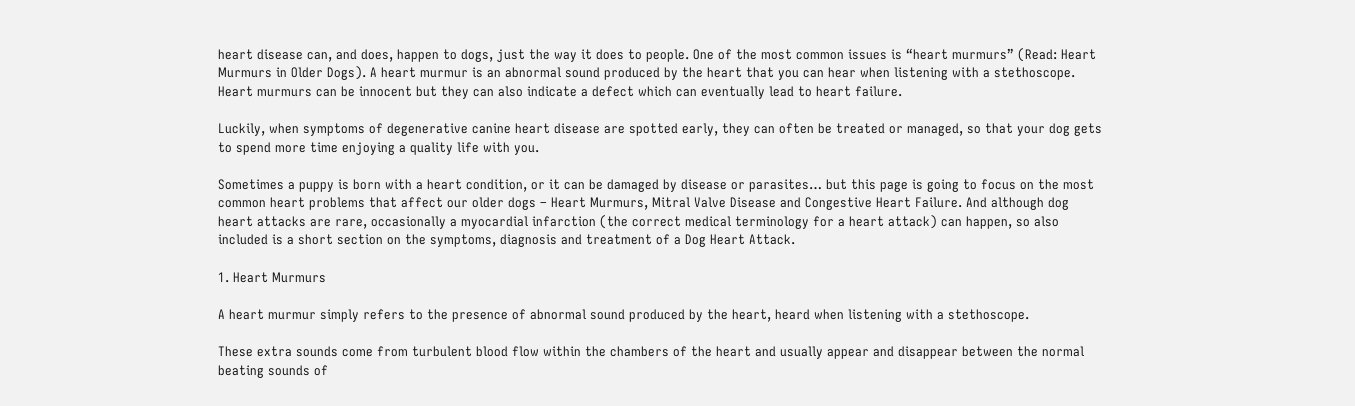heart disease can, and does, happen to dogs, just the way it does to people. One of the most common issues is “heart murmurs” (Read: Heart Murmurs in Older Dogs). A heart murmur is an abnormal sound produced by the heart that you can hear when listening with a stethoscope. Heart murmurs can be innocent but they can also indicate a defect which can eventually lead to heart failure.

Luckily, when symptoms of degenerative canine heart disease are spotted early, they can often be treated or managed, so that your dog gets to spend more time enjoying a quality life with you.

Sometimes a puppy is born with a heart condition, or it can be damaged by disease or parasites… but this page is going to focus on the most common heart problems that affect our older dogs – Heart Murmurs, Mitral Valve Disease and Congestive Heart Failure. And although dog heart attacks are rare, occasionally a myocardial infarction (the correct medical terminology for a heart attack) can happen, so also included is a short section on the symptoms, diagnosis and treatment of a Dog Heart Attack.

1. Heart Murmurs

A heart murmur simply refers to the presence of abnormal sound produced by the heart, heard when listening with a stethoscope.

These extra sounds come from turbulent blood flow within the chambers of the heart and usually appear and disappear between the normal beating sounds of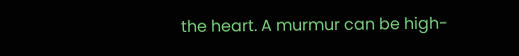the heart. A murmur can be high-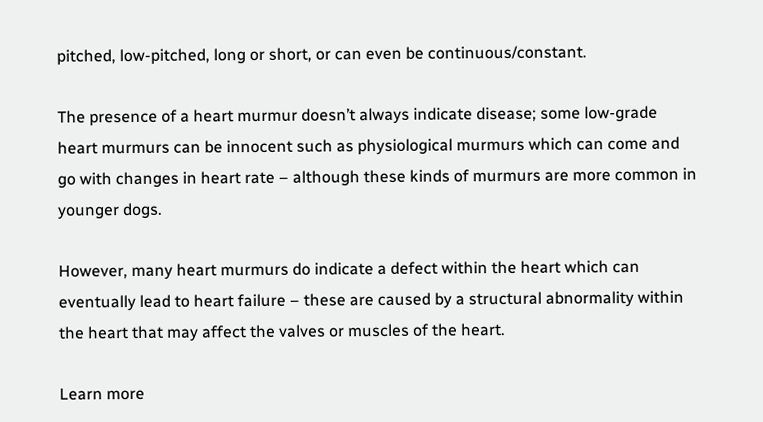pitched, low-pitched, long or short, or can even be continuous/constant.

The presence of a heart murmur doesn’t always indicate disease; some low-grade heart murmurs can be innocent such as physiological murmurs which can come and go with changes in heart rate – although these kinds of murmurs are more common in younger dogs.

However, many heart murmurs do indicate a defect within the heart which can eventually lead to heart failure – these are caused by a structural abnormality within the heart that may affect the valves or muscles of the heart.

Learn more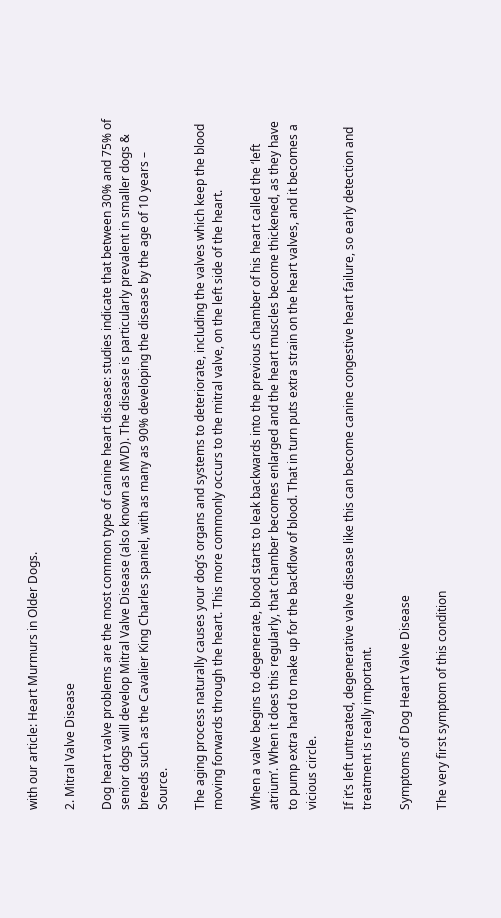with our article: Heart Murmurs in Older Dogs.

2. Mitral Valve Disease

Dog heart valve problems are the most common type of canine heart disease: studies indicate that between 30% and 75% of senior dogs will develop Mitral Valve Disease (also known as MVD). The disease is particularly prevalent in smaller dogs & breeds such as the Cavalier King Charles spaniel, with as many as 90% developing the disease by the age of 10 years – Source.

The aging process naturally causes your dog’s organs and systems to deteriorate, including the valves which keep the blood moving forwards through the heart. This more commonly occurs to the mitral valve, on the left side of the heart.

When a valve begins to degenerate, blood starts to leak backwards into the previous chamber of his heart called the ‘left atrium’. When it does this regularly, that chamber becomes enlarged and the heart muscles become thickened, as they have to pump extra hard to make up for the backflow of blood. That in turn puts extra strain on the heart valves, and it becomes a vicious circle.

If it’s left untreated, degenerative valve disease like this can become canine congestive heart failure, so early detection and treatment is really important.

Symptoms of Dog Heart Valve Disease

The very first symptom of this condition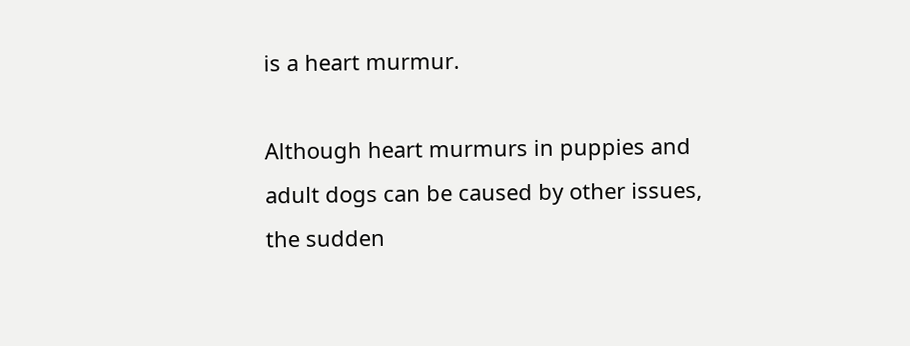is a heart murmur.

Although heart murmurs in puppies and adult dogs can be caused by other issues, the sudden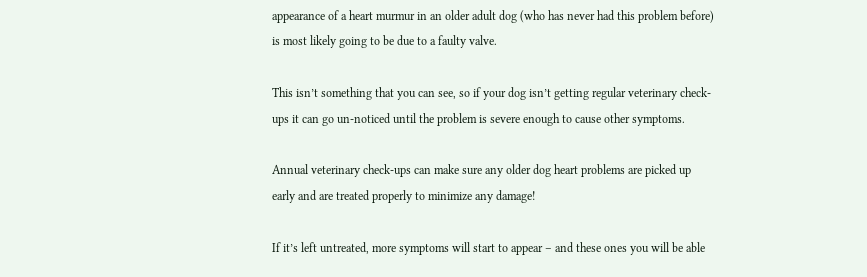appearance of a heart murmur in an older adult dog (who has never had this problem before) is most likely going to be due to a faulty valve.

This isn’t something that you can see, so if your dog isn’t getting regular veterinary check-ups it can go un-noticed until the problem is severe enough to cause other symptoms.

Annual veterinary check-ups can make sure any older dog heart problems are picked up early and are treated properly to minimize any damage!

If it’s left untreated, more symptoms will start to appear – and these ones you will be able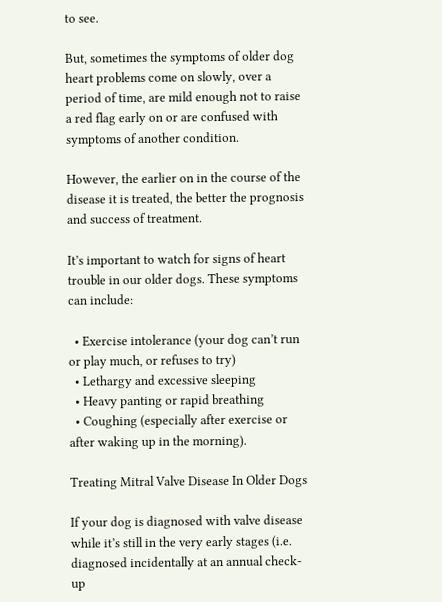to see.

But, sometimes the symptoms of older dog heart problems come on slowly, over a period of time, are mild enough not to raise a red flag early on or are confused with symptoms of another condition.

However, the earlier on in the course of the disease it is treated, the better the prognosis and success of treatment.

It’s important to watch for signs of heart trouble in our older dogs. These symptoms can include:

  • Exercise intolerance (your dog can’t run or play much, or refuses to try)
  • Lethargy and excessive sleeping
  • Heavy panting or rapid breathing
  • Coughing (especially after exercise or after waking up in the morning).

Treating Mitral Valve Disease In Older Dogs

If your dog is diagnosed with valve disease while it’s still in the very early stages (i.e. diagnosed incidentally at an annual check-up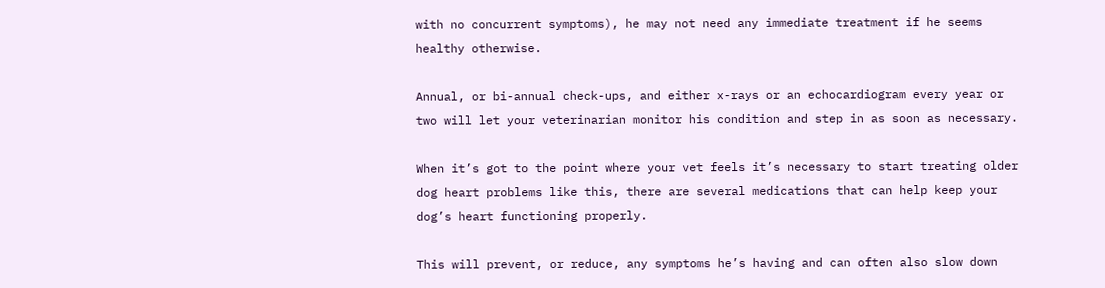with no concurrent symptoms), he may not need any immediate treatment if he seems healthy otherwise.

Annual, or bi-annual check-ups, and either x-rays or an echocardiogram every year or two will let your veterinarian monitor his condition and step in as soon as necessary.

When it’s got to the point where your vet feels it’s necessary to start treating older dog heart problems like this, there are several medications that can help keep your dog’s heart functioning properly.

This will prevent, or reduce, any symptoms he’s having and can often also slow down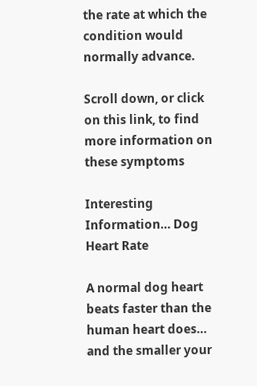the rate at which the condition would normally advance.

Scroll down, or click on this link, to find more information on these symptoms

Interesting Information… Dog Heart Rate

A normal dog heart beats faster than the human heart does… and the smaller your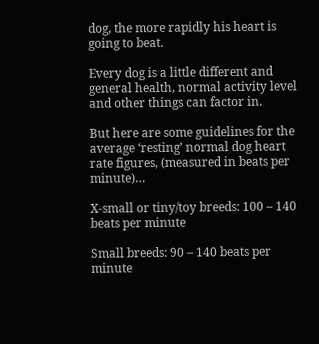dog, the more rapidly his heart is going to beat.

Every dog is a little different and general health, normal activity level and other things can factor in.

But here are some guidelines for the average ‘resting’ normal dog heart rate figures, (measured in beats per minute)…

X-small or tiny/toy breeds: 100 – 140 beats per minute

Small breeds: 90 – 140 beats per minute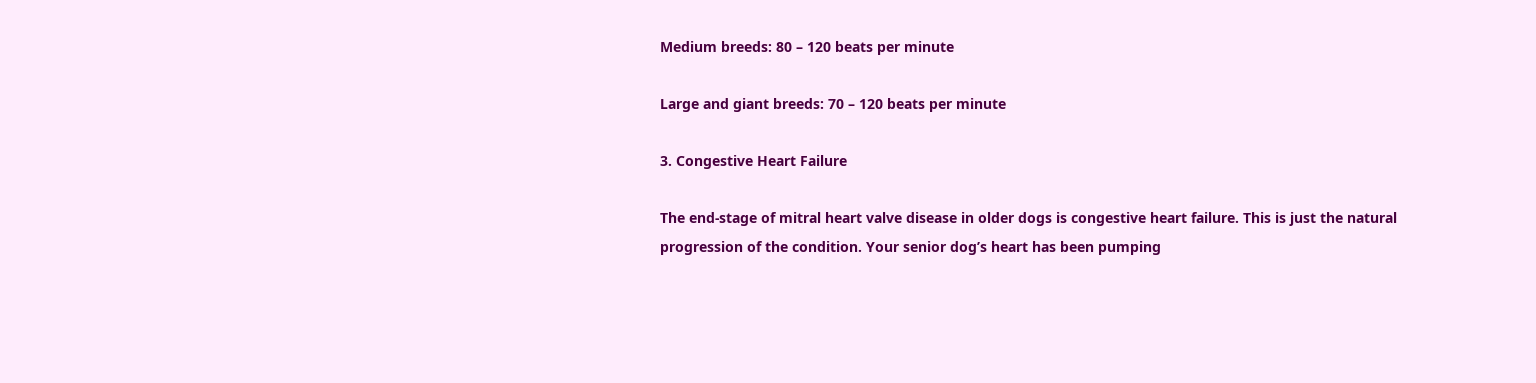Medium breeds: 80 – 120 beats per minute

Large and giant breeds: 70 – 120 beats per minute

3. Congestive Heart Failure

The end-stage of mitral heart valve disease in older dogs is congestive heart failure. This is just the natural progression of the condition. Your senior dog’s heart has been pumping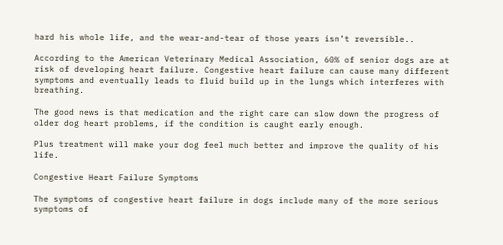hard his whole life, and the wear-and-tear of those years isn’t reversible..

According to the American Veterinary Medical Association, 60% of senior dogs are at risk of developing heart failure. Congestive heart failure can cause many different symptoms and eventually leads to fluid build up in the lungs which interferes with breathing.

The good news is that medication and the right care can slow down the progress of older dog heart problems, if the condition is caught early enough.

Plus treatment will make your dog feel much better and improve the quality of his life.

Congestive Heart Failure Symptoms

The symptoms of congestive heart failure in dogs include many of the more serious symptoms of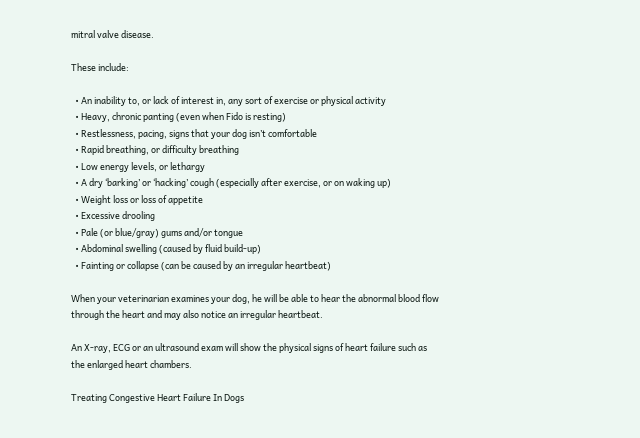mitral valve disease.

These include:

  • An inability to, or lack of interest in, any sort of exercise or physical activity
  • Heavy, chronic panting (even when Fido is resting)
  • Restlessness, pacing, signs that your dog isn’t comfortable
  • Rapid breathing, or difficulty breathing
  • Low energy levels, or lethargy
  • A dry ‘barking’ or ‘hacking’ cough (especially after exercise, or on waking up)
  • Weight loss or loss of appetite
  • Excessive drooling
  • Pale (or blue/gray) gums and/or tongue
  • Abdominal swelling (caused by fluid build-up)
  • Fainting or collapse (can be caused by an irregular heartbeat)

When your veterinarian examines your dog, he will be able to hear the abnormal blood flow through the heart and may also notice an irregular heartbeat.

An X-ray, ECG or an ultrasound exam will show the physical signs of heart failure such as the enlarged heart chambers.

Treating Congestive Heart Failure In Dogs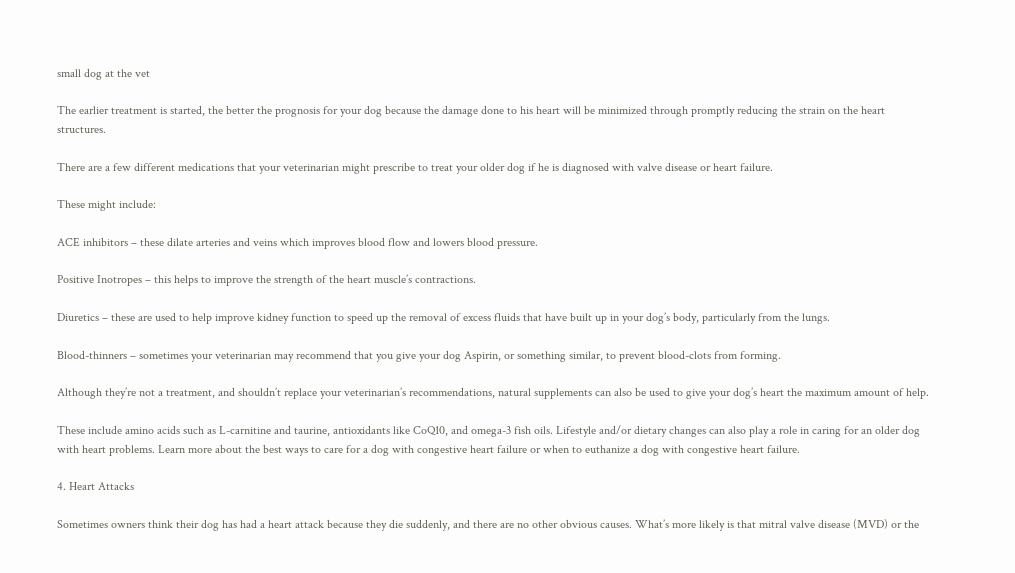small dog at the vet

The earlier treatment is started, the better the prognosis for your dog because the damage done to his heart will be minimized through promptly reducing the strain on the heart structures.

There are a few different medications that your veterinarian might prescribe to treat your older dog if he is diagnosed with valve disease or heart failure.

These might include:

ACE inhibitors – these dilate arteries and veins which improves blood flow and lowers blood pressure.

Positive Inotropes – this helps to improve the strength of the heart muscle’s contractions.

Diuretics – these are used to help improve kidney function to speed up the removal of excess fluids that have built up in your dog’s body, particularly from the lungs.

Blood-thinners – sometimes your veterinarian may recommend that you give your dog Aspirin, or something similar, to prevent blood-clots from forming.

Although they’re not a treatment, and shouldn’t replace your veterinarian’s recommendations, natural supplements can also be used to give your dog’s heart the maximum amount of help.

These include amino acids such as L-carnitine and taurine, antioxidants like CoQ10, and omega-3 fish oils. Lifestyle and/or dietary changes can also play a role in caring for an older dog with heart problems. Learn more about the best ways to care for a dog with congestive heart failure or when to euthanize a dog with congestive heart failure.

4. Heart Attacks

Sometimes owners think their dog has had a heart attack because they die suddenly, and there are no other obvious causes. What’s more likely is that mitral valve disease (MVD) or the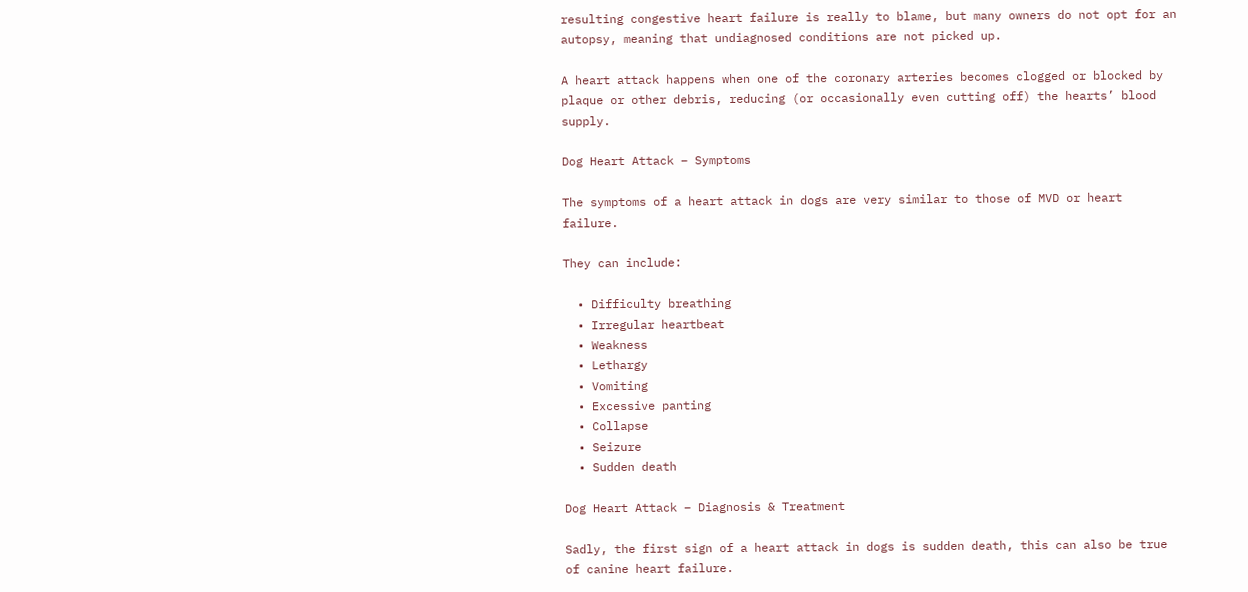resulting congestive heart failure is really to blame, but many owners do not opt for an autopsy, meaning that undiagnosed conditions are not picked up.

A heart attack happens when one of the coronary arteries becomes clogged or blocked by plaque or other debris, reducing (or occasionally even cutting off) the hearts’ blood supply.

Dog Heart Attack – Symptoms

The symptoms of a heart attack in dogs are very similar to those of MVD or heart failure.

They can include:

  • Difficulty breathing
  • Irregular heartbeat
  • Weakness
  • Lethargy
  • Vomiting
  • Excessive panting
  • Collapse
  • Seizure
  • Sudden death

Dog Heart Attack – Diagnosis & Treatment

Sadly, the first sign of a heart attack in dogs is sudden death, this can also be true of canine heart failure.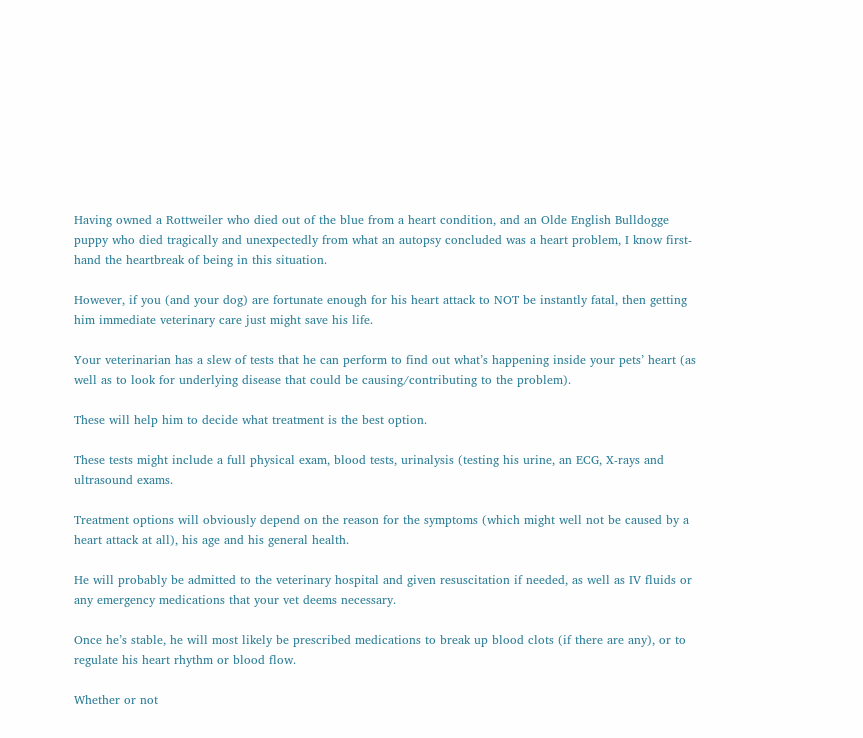Having owned a Rottweiler who died out of the blue from a heart condition, and an Olde English Bulldogge puppy who died tragically and unexpectedly from what an autopsy concluded was a heart problem, I know first-hand the heartbreak of being in this situation.

However, if you (and your dog) are fortunate enough for his heart attack to NOT be instantly fatal, then getting him immediate veterinary care just might save his life.

Your veterinarian has a slew of tests that he can perform to find out what’s happening inside your pets’ heart (as well as to look for underlying disease that could be causing/contributing to the problem).

These will help him to decide what treatment is the best option.

These tests might include a full physical exam, blood tests, urinalysis (testing his urine, an ECG, X-rays and ultrasound exams.

Treatment options will obviously depend on the reason for the symptoms (which might well not be caused by a heart attack at all), his age and his general health.

He will probably be admitted to the veterinary hospital and given resuscitation if needed, as well as IV fluids or any emergency medications that your vet deems necessary.

Once he’s stable, he will most likely be prescribed medications to break up blood clots (if there are any), or to regulate his heart rhythm or blood flow.

Whether or not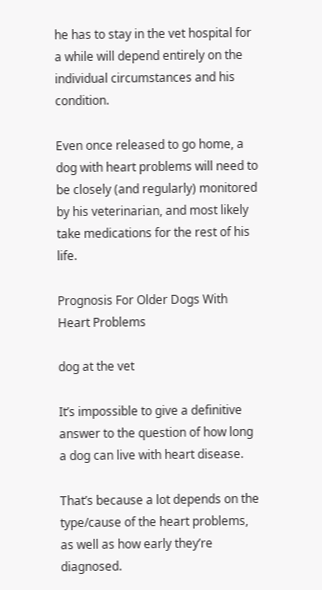he has to stay in the vet hospital for a while will depend entirely on the individual circumstances and his condition.

Even once released to go home, a dog with heart problems will need to be closely (and regularly) monitored by his veterinarian, and most likely take medications for the rest of his life.

Prognosis For Older Dogs With Heart Problems

dog at the vet

It’s impossible to give a definitive answer to the question of how long a dog can live with heart disease.

That’s because a lot depends on the type/cause of the heart problems, as well as how early they’re diagnosed.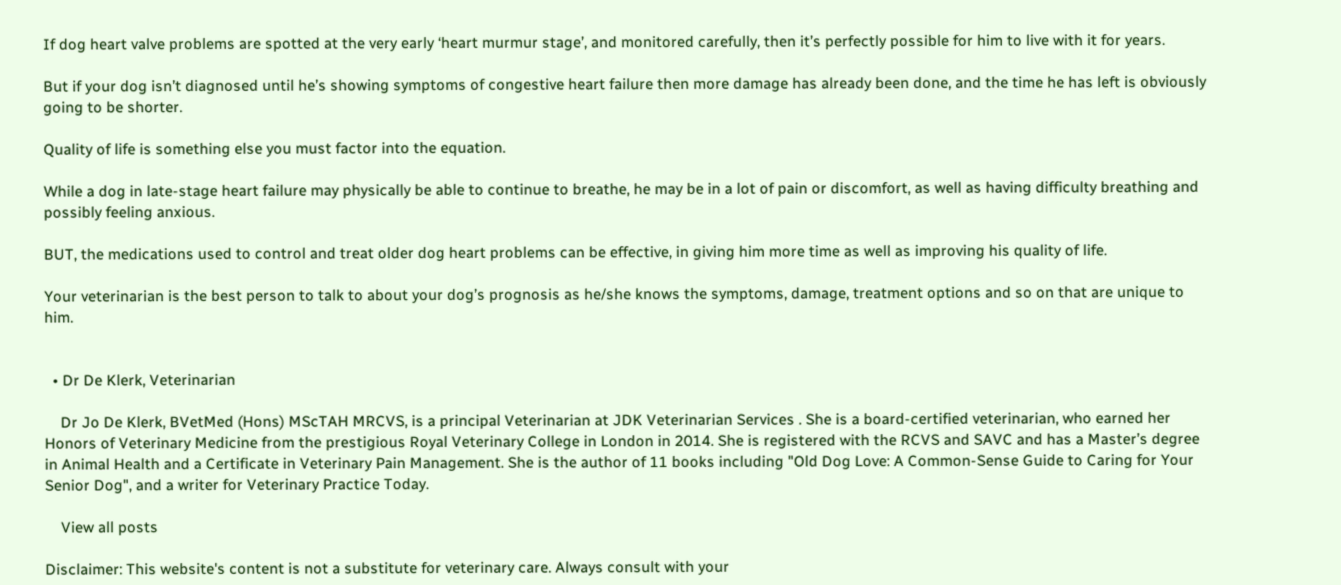If dog heart valve problems are spotted at the very early ‘heart murmur stage’, and monitored carefully, then it’s perfectly possible for him to live with it for years.

But if your dog isn’t diagnosed until he’s showing symptoms of congestive heart failure then more damage has already been done, and the time he has left is obviously going to be shorter.

Quality of life is something else you must factor into the equation.

While a dog in late-stage heart failure may physically be able to continue to breathe, he may be in a lot of pain or discomfort, as well as having difficulty breathing and possibly feeling anxious.

BUT, the medications used to control and treat older dog heart problems can be effective, in giving him more time as well as improving his quality of life.

Your veterinarian is the best person to talk to about your dog’s prognosis as he/she knows the symptoms, damage, treatment options and so on that are unique to him.


  • Dr De Klerk, Veterinarian

    Dr Jo De Klerk, BVetMed (Hons) MScTAH MRCVS, is a principal Veterinarian at JDK Veterinarian Services . She is a board-certified veterinarian, who earned her Honors of Veterinary Medicine from the prestigious Royal Veterinary College in London in 2014. She is registered with the RCVS and SAVC and has a Master’s degree in Animal Health and a Certificate in Veterinary Pain Management. She is the author of 11 books including "Old Dog Love: A Common-Sense Guide to Caring for Your Senior Dog", and a writer for Veterinary Practice Today.

    View all posts

Disclaimer: This website's content is not a substitute for veterinary care. Always consult with your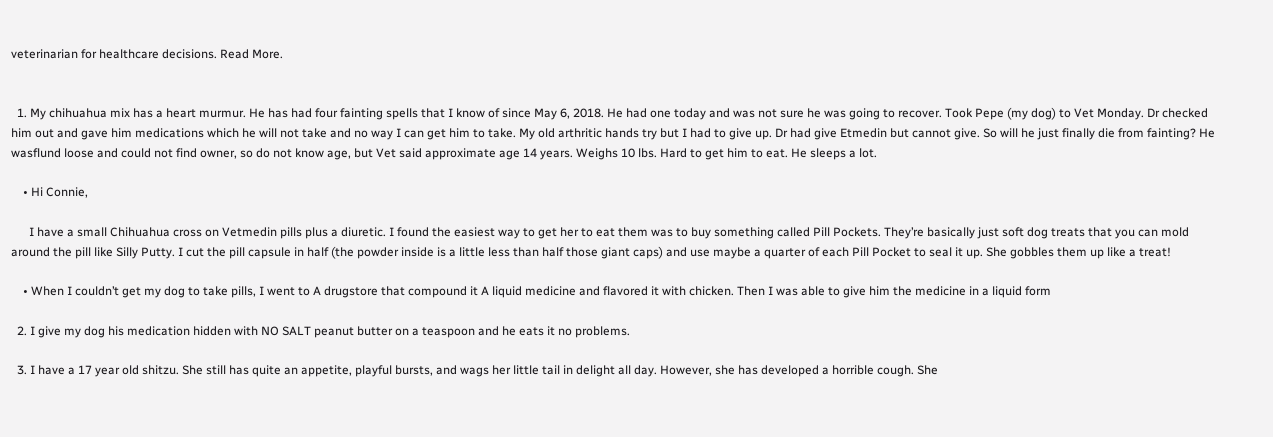veterinarian for healthcare decisions. Read More.


  1. My chihuahua mix has a heart murmur. He has had four fainting spells that I know of since May 6, 2018. He had one today and was not sure he was going to recover. Took Pepe (my dog) to Vet Monday. Dr checked him out and gave him medications which he will not take and no way I can get him to take. My old arthritic hands try but I had to give up. Dr had give Etmedin but cannot give. So will he just finally die from fainting? He wasflund loose and could not find owner, so do not know age, but Vet said approximate age 14 years. Weighs 10 lbs. Hard to get him to eat. He sleeps a lot.

    • Hi Connie,

      I have a small Chihuahua cross on Vetmedin pills plus a diuretic. I found the easiest way to get her to eat them was to buy something called Pill Pockets. They’re basically just soft dog treats that you can mold around the pill like Silly Putty. I cut the pill capsule in half (the powder inside is a little less than half those giant caps) and use maybe a quarter of each Pill Pocket to seal it up. She gobbles them up like a treat!

    • When I couldn’t get my dog to take pills, I went to A drugstore that compound it A liquid medicine and flavored it with chicken. Then I was able to give him the medicine in a liquid form

  2. I give my dog his medication hidden with NO SALT peanut butter on a teaspoon and he eats it no problems.

  3. I have a 17 year old shitzu. She still has quite an appetite, playful bursts, and wags her little tail in delight all day. However, she has developed a horrible cough. She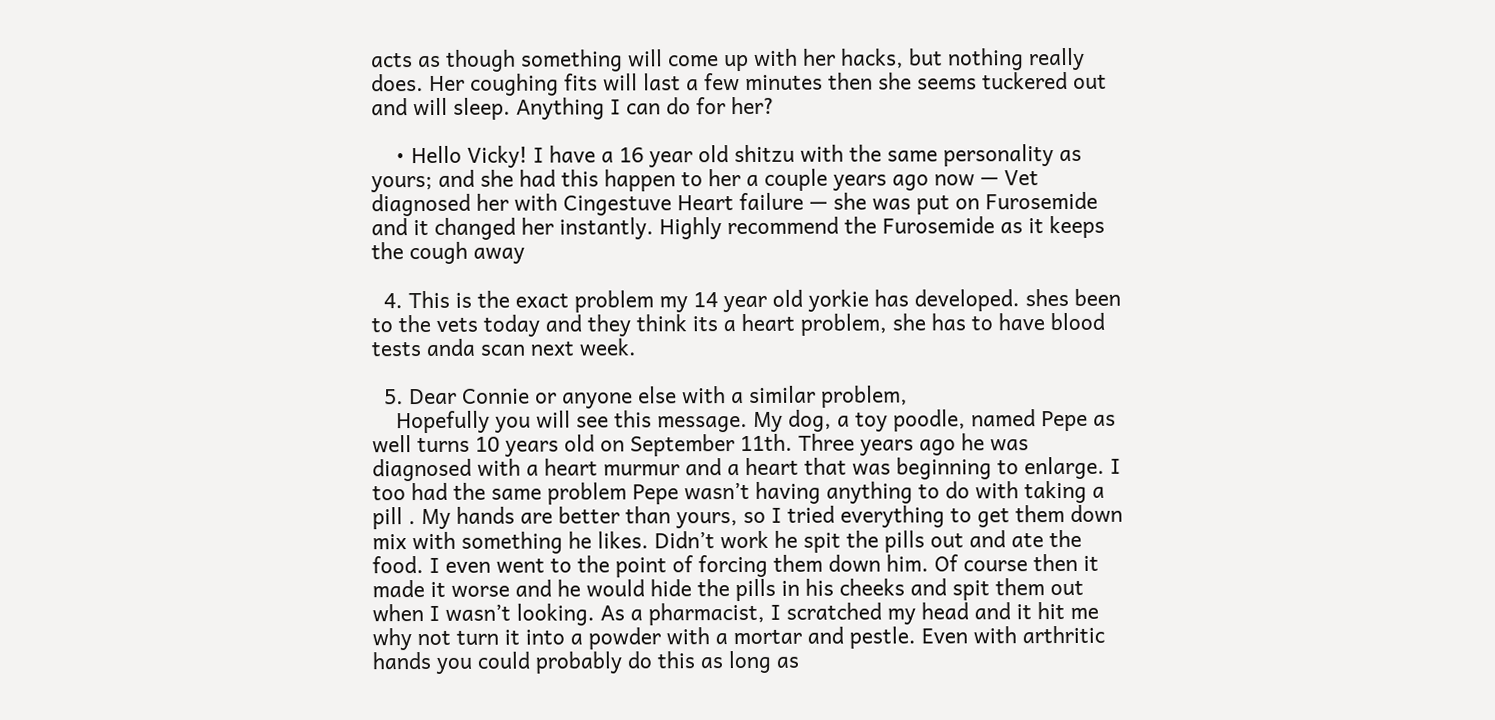acts as though something will come up with her hacks, but nothing really does. Her coughing fits will last a few minutes then she seems tuckered out and will sleep. Anything I can do for her?

    • Hello Vicky! I have a 16 year old shitzu with the same personality as yours; and she had this happen to her a couple years ago now — Vet diagnosed her with Cingestuve Heart failure — she was put on Furosemide and it changed her instantly. Highly recommend the Furosemide as it keeps the cough away

  4. This is the exact problem my 14 year old yorkie has developed. shes been to the vets today and they think its a heart problem, she has to have blood tests anda scan next week.

  5. Dear Connie or anyone else with a similar problem,
    Hopefully you will see this message. My dog, a toy poodle, named Pepe as well turns 10 years old on September 11th. Three years ago he was diagnosed with a heart murmur and a heart that was beginning to enlarge. I too had the same problem Pepe wasn’t having anything to do with taking a pill . My hands are better than yours, so I tried everything to get them down mix with something he likes. Didn’t work he spit the pills out and ate the food. I even went to the point of forcing them down him. Of course then it made it worse and he would hide the pills in his cheeks and spit them out when I wasn’t looking. As a pharmacist, I scratched my head and it hit me why not turn it into a powder with a mortar and pestle. Even with arthritic hands you could probably do this as long as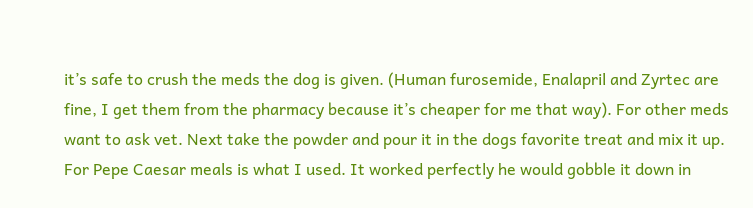it’s safe to crush the meds the dog is given. (Human furosemide, Enalapril and Zyrtec are fine, I get them from the pharmacy because it’s cheaper for me that way). For other meds want to ask vet. Next take the powder and pour it in the dogs favorite treat and mix it up. For Pepe Caesar meals is what I used. It worked perfectly he would gobble it down in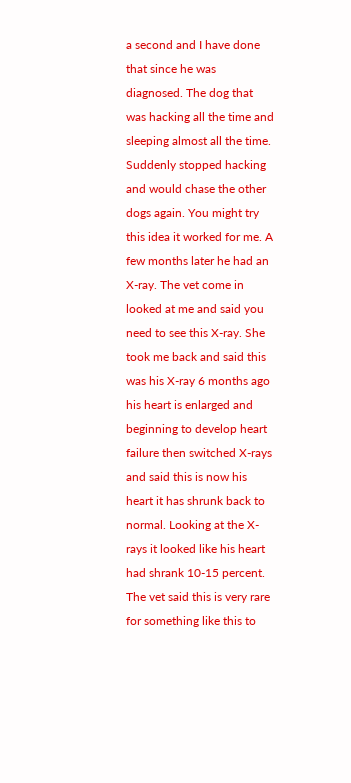a second and I have done that since he was diagnosed. The dog that was hacking all the time and sleeping almost all the time. Suddenly stopped hacking and would chase the other dogs again. You might try this idea it worked for me. A few months later he had an X-ray. The vet come in looked at me and said you need to see this X-ray. She took me back and said this was his X-ray 6 months ago his heart is enlarged and beginning to develop heart failure then switched X-rays and said this is now his heart it has shrunk back to normal. Looking at the X-rays it looked like his heart had shrank 10-15 percent. The vet said this is very rare for something like this to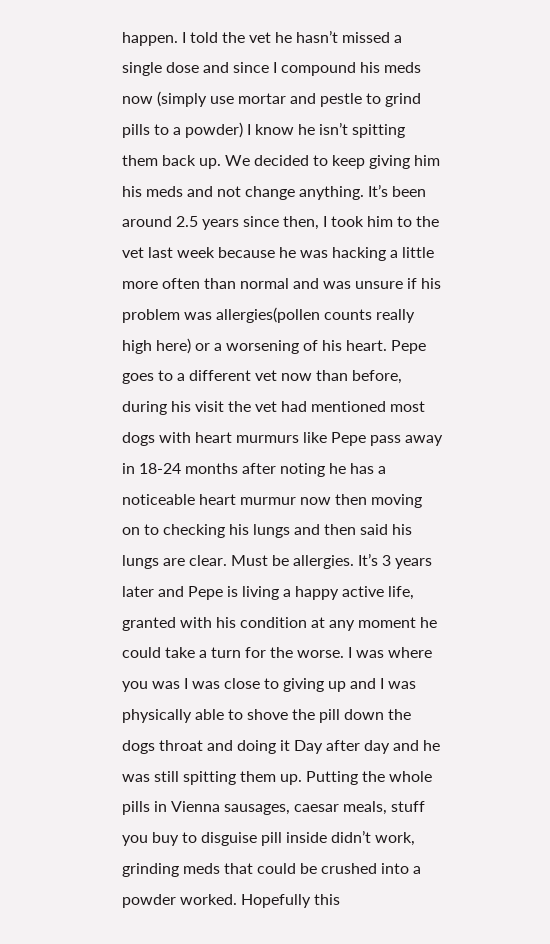happen. I told the vet he hasn’t missed a single dose and since I compound his meds now (simply use mortar and pestle to grind pills to a powder) I know he isn’t spitting them back up. We decided to keep giving him his meds and not change anything. It’s been around 2.5 years since then, I took him to the vet last week because he was hacking a little more often than normal and was unsure if his problem was allergies(pollen counts really high here) or a worsening of his heart. Pepe goes to a different vet now than before, during his visit the vet had mentioned most dogs with heart murmurs like Pepe pass away in 18-24 months after noting he has a noticeable heart murmur now then moving on to checking his lungs and then said his lungs are clear. Must be allergies. It’s 3 years later and Pepe is living a happy active life, granted with his condition at any moment he could take a turn for the worse. I was where you was I was close to giving up and I was physically able to shove the pill down the dogs throat and doing it Day after day and he was still spitting them up. Putting the whole pills in Vienna sausages, caesar meals, stuff you buy to disguise pill inside didn’t work, grinding meds that could be crushed into a powder worked. Hopefully this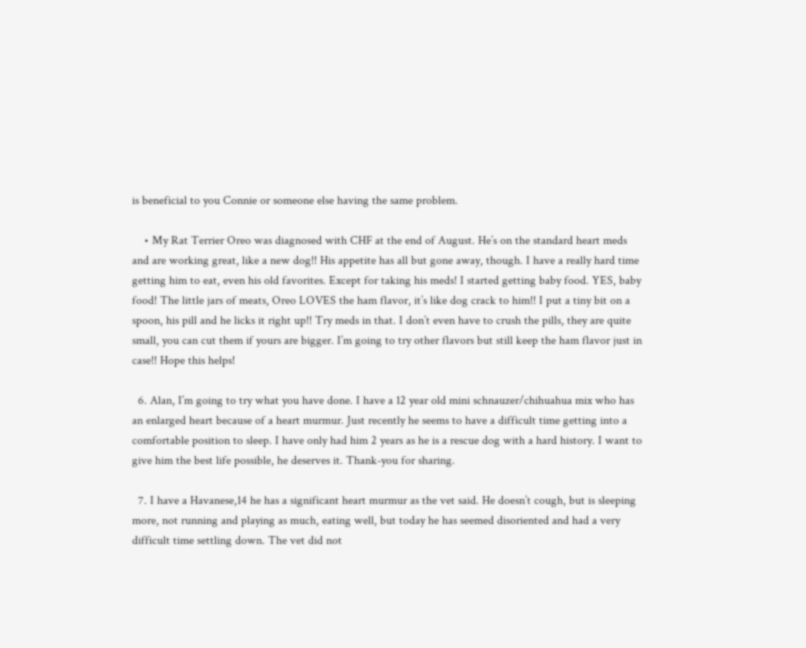is beneficial to you Connie or someone else having the same problem.

    • My Rat Terrier Oreo was diagnosed with CHF at the end of August. He’s on the standard heart meds and are working great, like a new dog!! His appetite has all but gone away, though. I have a really hard time getting him to eat, even his old favorites. Except for taking his meds! I started getting baby food. YES, baby food! The little jars of meats, Oreo LOVES the ham flavor, it’s like dog crack to him!! I put a tiny bit on a spoon, his pill and he licks it right up!! Try meds in that. I don’t even have to crush the pills, they are quite small, you can cut them if yours are bigger. I’m going to try other flavors but still keep the ham flavor just in case!! Hope this helps!

  6. Alan, I’m going to try what you have done. I have a 12 year old mini schnauzer/chihuahua mix who has an enlarged heart because of a heart murmur. Just recently he seems to have a difficult time getting into a comfortable position to sleep. I have only had him 2 years as he is a rescue dog with a hard history. I want to give him the best life possible, he deserves it. Thank-you for sharing.

  7. I have a Havanese,14 he has a significant heart murmur as the vet said. He doesn’t cough, but is sleeping more, not running and playing as much, eating well, but today he has seemed disoriented and had a very difficult time settling down. The vet did not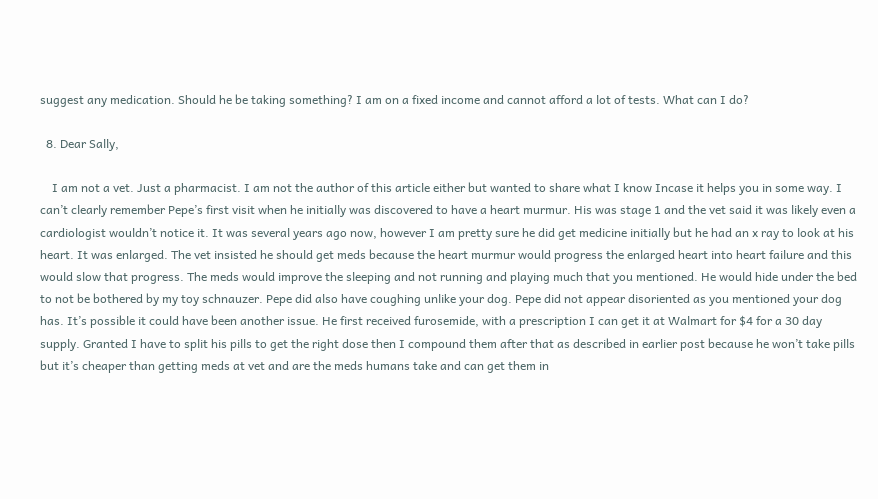suggest any medication. Should he be taking something? I am on a fixed income and cannot afford a lot of tests. What can I do?

  8. Dear Sally,

    I am not a vet. Just a pharmacist. I am not the author of this article either but wanted to share what I know Incase it helps you in some way. I can’t clearly remember Pepe’s first visit when he initially was discovered to have a heart murmur. His was stage 1 and the vet said it was likely even a cardiologist wouldn’t notice it. It was several years ago now, however I am pretty sure he did get medicine initially but he had an x ray to look at his heart. It was enlarged. The vet insisted he should get meds because the heart murmur would progress the enlarged heart into heart failure and this would slow that progress. The meds would improve the sleeping and not running and playing much that you mentioned. He would hide under the bed to not be bothered by my toy schnauzer. Pepe did also have coughing unlike your dog. Pepe did not appear disoriented as you mentioned your dog has. It’s possible it could have been another issue. He first received furosemide, with a prescription I can get it at Walmart for $4 for a 30 day supply. Granted I have to split his pills to get the right dose then I compound them after that as described in earlier post because he won’t take pills but it’s cheaper than getting meds at vet and are the meds humans take and can get them in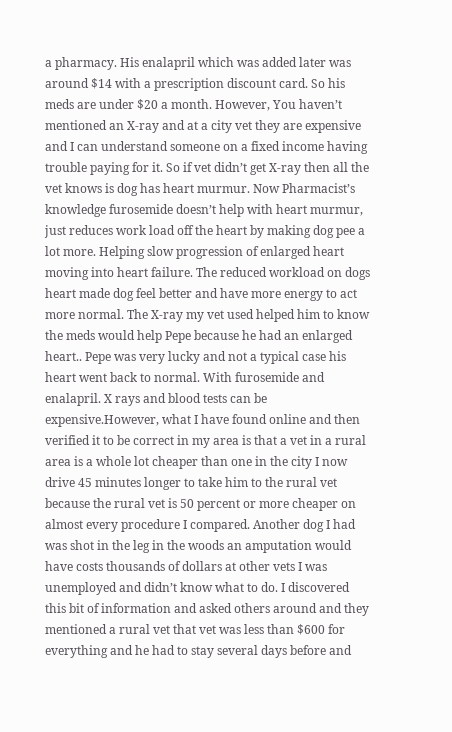a pharmacy. His enalapril which was added later was around $14 with a prescription discount card. So his meds are under $20 a month. However, You haven’t mentioned an X-ray and at a city vet they are expensive and I can understand someone on a fixed income having trouble paying for it. So if vet didn’t get X-ray then all the vet knows is dog has heart murmur. Now Pharmacist’s knowledge furosemide doesn’t help with heart murmur, just reduces work load off the heart by making dog pee a lot more. Helping slow progression of enlarged heart moving into heart failure. The reduced workload on dogs heart made dog feel better and have more energy to act more normal. The X-ray my vet used helped him to know the meds would help Pepe because he had an enlarged heart.. Pepe was very lucky and not a typical case his heart went back to normal. With furosemide and enalapril. X rays and blood tests can be expensive.However, what I have found online and then verified it to be correct in my area is that a vet in a rural area is a whole lot cheaper than one in the city I now drive 45 minutes longer to take him to the rural vet because the rural vet is 50 percent or more cheaper on almost every procedure I compared. Another dog I had was shot in the leg in the woods an amputation would have costs thousands of dollars at other vets I was unemployed and didn’t know what to do. I discovered this bit of information and asked others around and they mentioned a rural vet that vet was less than $600 for everything and he had to stay several days before and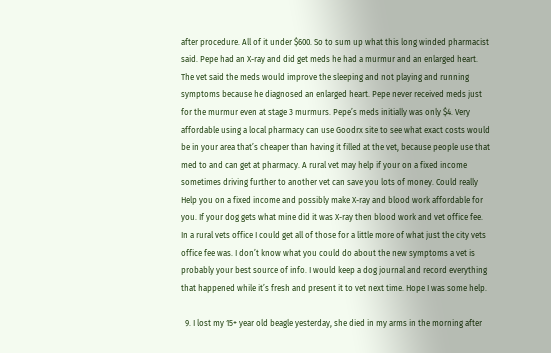after procedure. All of it under $600. So to sum up what this long winded pharmacist said. Pepe had an X-ray and did get meds he had a murmur and an enlarged heart. The vet said the meds would improve the sleeping and not playing and running symptoms because he diagnosed an enlarged heart. Pepe never received meds just for the murmur even at stage 3 murmurs. Pepe’s meds initially was only $4. Very affordable using a local pharmacy can use Goodrx site to see what exact costs would be in your area that’s cheaper than having it filled at the vet, because people use that med to and can get at pharmacy. A rural vet may help if your on a fixed income sometimes driving further to another vet can save you lots of money. Could really Help you on a fixed income and possibly make X-ray and blood work affordable for you. If your dog gets what mine did it was X-ray then blood work and vet office fee. In a rural vets office I could get all of those for a little more of what just the city vets office fee was. I don’t know what you could do about the new symptoms a vet is probably your best source of info. I would keep a dog journal and record everything that happened while it’s fresh and present it to vet next time. Hope I was some help.

  9. I lost my 15+ year old beagle yesterday, she died in my arms in the morning after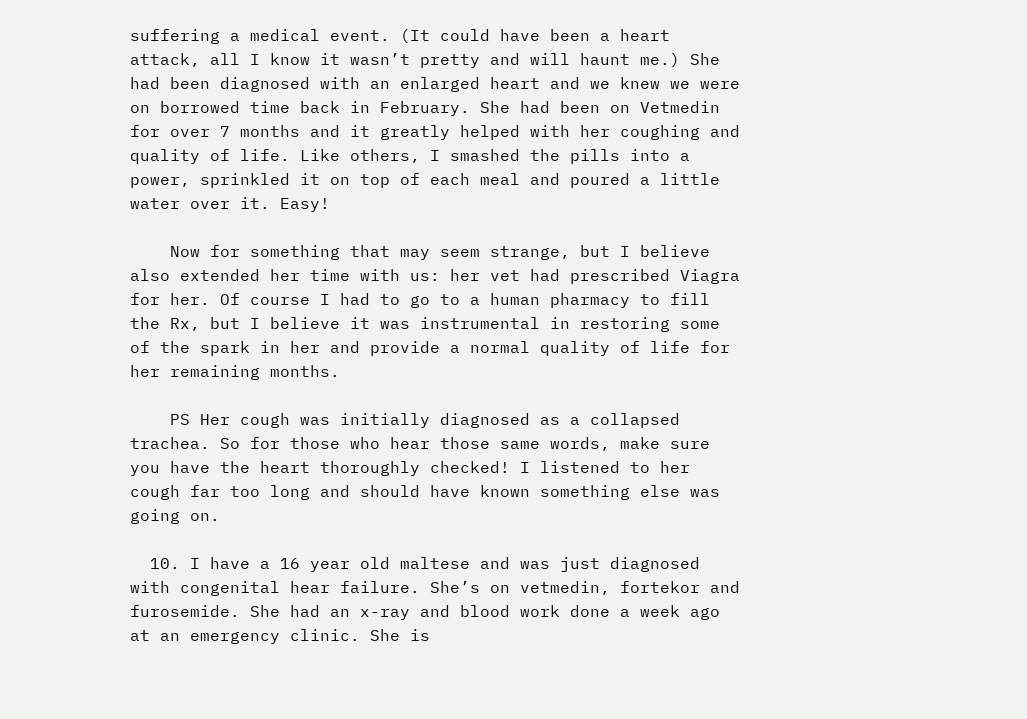suffering a medical event. (It could have been a heart attack, all I know it wasn’t pretty and will haunt me.) She had been diagnosed with an enlarged heart and we knew we were on borrowed time back in February. She had been on Vetmedin for over 7 months and it greatly helped with her coughing and quality of life. Like others, I smashed the pills into a power, sprinkled it on top of each meal and poured a little water over it. Easy!

    Now for something that may seem strange, but I believe also extended her time with us: her vet had prescribed Viagra for her. Of course I had to go to a human pharmacy to fill the Rx, but I believe it was instrumental in restoring some of the spark in her and provide a normal quality of life for her remaining months.

    PS Her cough was initially diagnosed as a collapsed trachea. So for those who hear those same words, make sure you have the heart thoroughly checked! I listened to her cough far too long and should have known something else was going on.

  10. I have a 16 year old maltese and was just diagnosed with congenital hear failure. She’s on vetmedin, fortekor and furosemide. She had an x-ray and blood work done a week ago at an emergency clinic. She is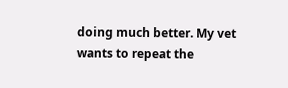doing much better. My vet wants to repeat the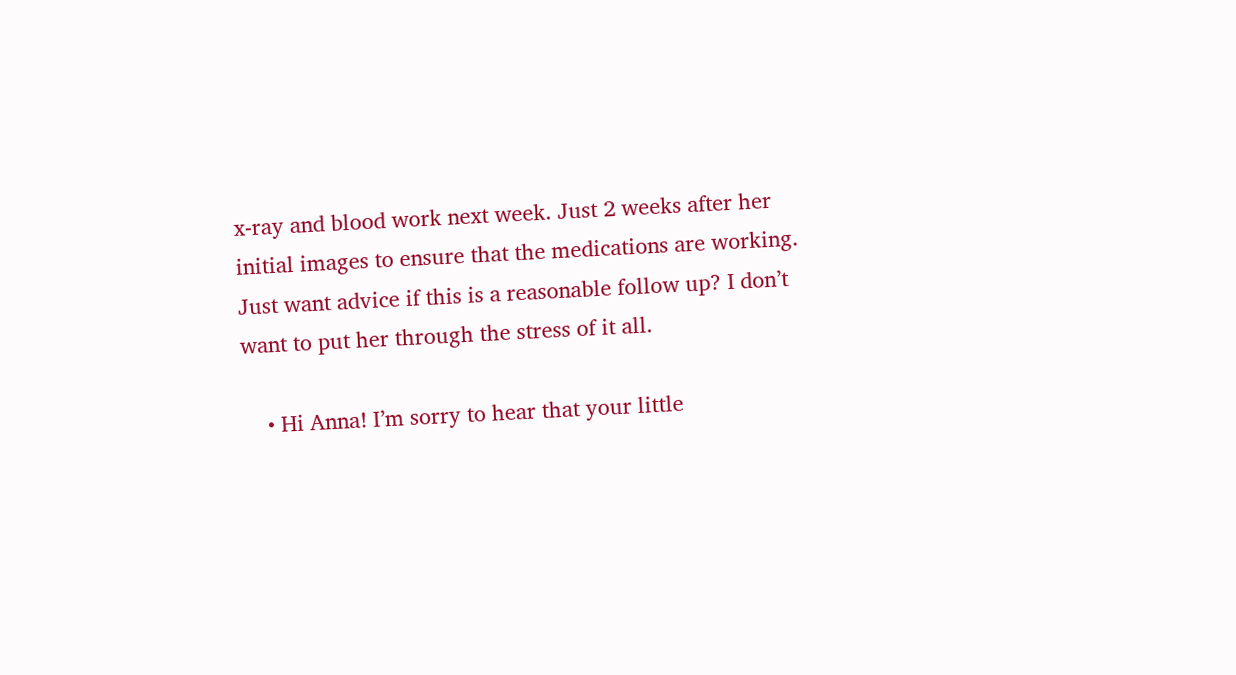x-ray and blood work next week. Just 2 weeks after her initial images to ensure that the medications are working. Just want advice if this is a reasonable follow up? I don’t want to put her through the stress of it all.

    • Hi Anna! I’m sorry to hear that your little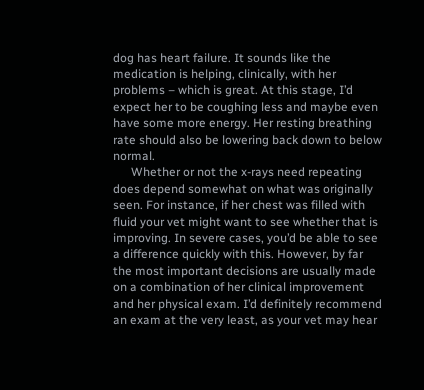dog has heart failure. It sounds like the medication is helping, clinically, with her problems – which is great. At this stage, I’d expect her to be coughing less and maybe even have some more energy. Her resting breathing rate should also be lowering back down to below normal.
      Whether or not the x-rays need repeating does depend somewhat on what was originally seen. For instance, if her chest was filled with fluid your vet might want to see whether that is improving. In severe cases, you’d be able to see a difference quickly with this. However, by far the most important decisions are usually made on a combination of her clinical improvement and her physical exam. I’d definitely recommend an exam at the very least, as your vet may hear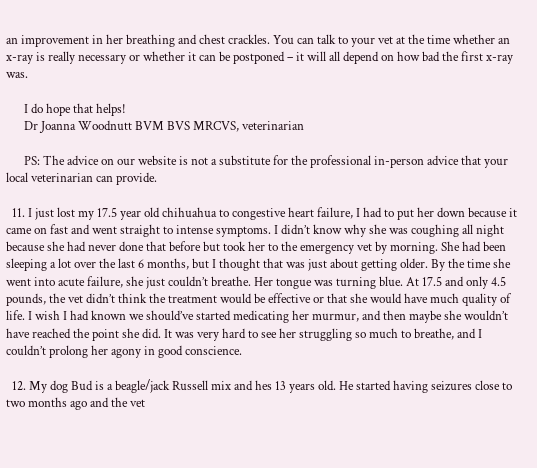an improvement in her breathing and chest crackles. You can talk to your vet at the time whether an x-ray is really necessary or whether it can be postponed – it will all depend on how bad the first x-ray was.

      I do hope that helps!
      Dr Joanna Woodnutt BVM BVS MRCVS, veterinarian

      PS: The advice on our website is not a substitute for the professional in-person advice that your local veterinarian can provide.

  11. I just lost my 17.5 year old chihuahua to congestive heart failure, I had to put her down because it came on fast and went straight to intense symptoms. I didn’t know why she was coughing all night because she had never done that before but took her to the emergency vet by morning. She had been sleeping a lot over the last 6 months, but I thought that was just about getting older. By the time she went into acute failure, she just couldn’t breathe. Her tongue was turning blue. At 17.5 and only 4.5 pounds, the vet didn’t think the treatment would be effective or that she would have much quality of life. I wish I had known we should’ve started medicating her murmur, and then maybe she wouldn’t have reached the point she did. It was very hard to see her struggling so much to breathe, and I couldn’t prolong her agony in good conscience.

  12. My dog Bud is a beagle/jack Russell mix and hes 13 years old. He started having seizures close to two months ago and the vet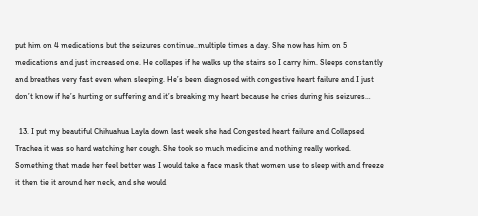put him on 4 medications but the seizures continue..multiple times a day. She now has him on 5 medications and just increased one. He collapes if he walks up the stairs so I carry him. Sleeps constantly and breathes very fast even when sleeping. He’s been diagnosed with congestive heart failure and I just don’t know if he’s hurting or suffering and it’s breaking my heart because he cries during his seizures…

  13. I put my beautiful Chihuahua Layla down last week she had Congested heart failure and Collapsed Trachea it was so hard watching her cough. She took so much medicine and nothing really worked. Something that made her feel better was I would take a face mask that women use to sleep with and freeze it then tie it around her neck, and she would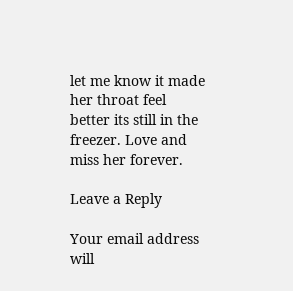let me know it made her throat feel better its still in the freezer. Love and miss her forever.

Leave a Reply

Your email address will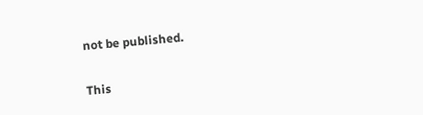not be published.


This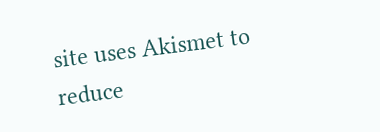site uses Akismet to reduce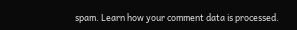spam. Learn how your comment data is processed.